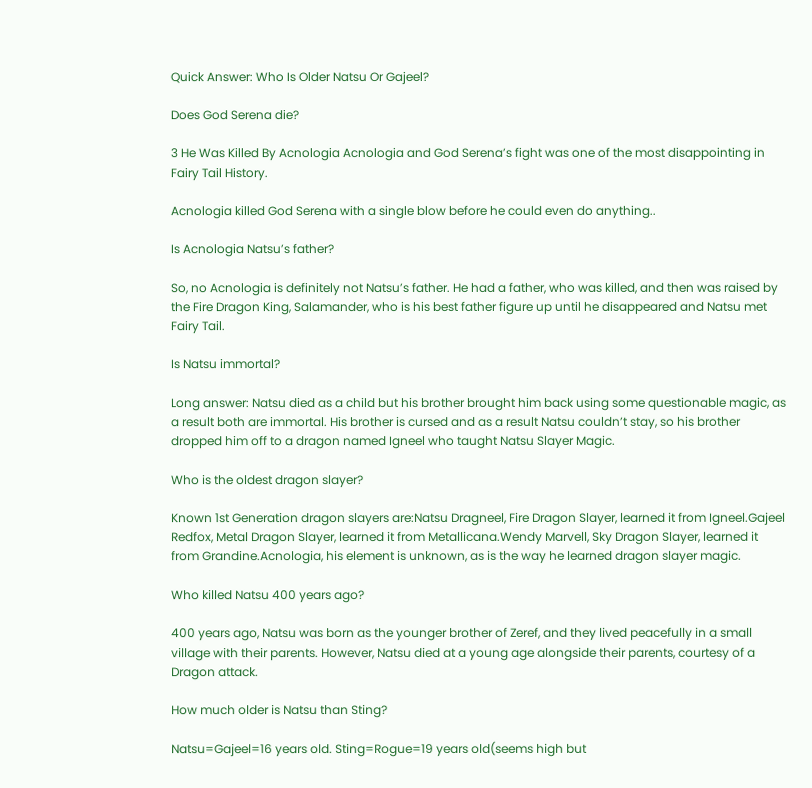Quick Answer: Who Is Older Natsu Or Gajeel?

Does God Serena die?

3 He Was Killed By Acnologia Acnologia and God Serena’s fight was one of the most disappointing in Fairy Tail History.

Acnologia killed God Serena with a single blow before he could even do anything..

Is Acnologia Natsu’s father?

So, no Acnologia is definitely not Natsu’s father. He had a father, who was killed, and then was raised by the Fire Dragon King, Salamander, who is his best father figure up until he disappeared and Natsu met Fairy Tail.

Is Natsu immortal?

Long answer: Natsu died as a child but his brother brought him back using some questionable magic, as a result both are immortal. His brother is cursed and as a result Natsu couldn’t stay, so his brother dropped him off to a dragon named Igneel who taught Natsu Slayer Magic.

Who is the oldest dragon slayer?

Known 1st Generation dragon slayers are:Natsu Dragneel, Fire Dragon Slayer, learned it from Igneel.Gajeel Redfox, Metal Dragon Slayer, learned it from Metallicana.Wendy Marvell, Sky Dragon Slayer, learned it from Grandine.Acnologia, his element is unknown, as is the way he learned dragon slayer magic.

Who killed Natsu 400 years ago?

400 years ago, Natsu was born as the younger brother of Zeref, and they lived peacefully in a small village with their parents. However, Natsu died at a young age alongside their parents, courtesy of a Dragon attack.

How much older is Natsu than Sting?

Natsu=Gajeel=16 years old. Sting=Rogue=19 years old(seems high but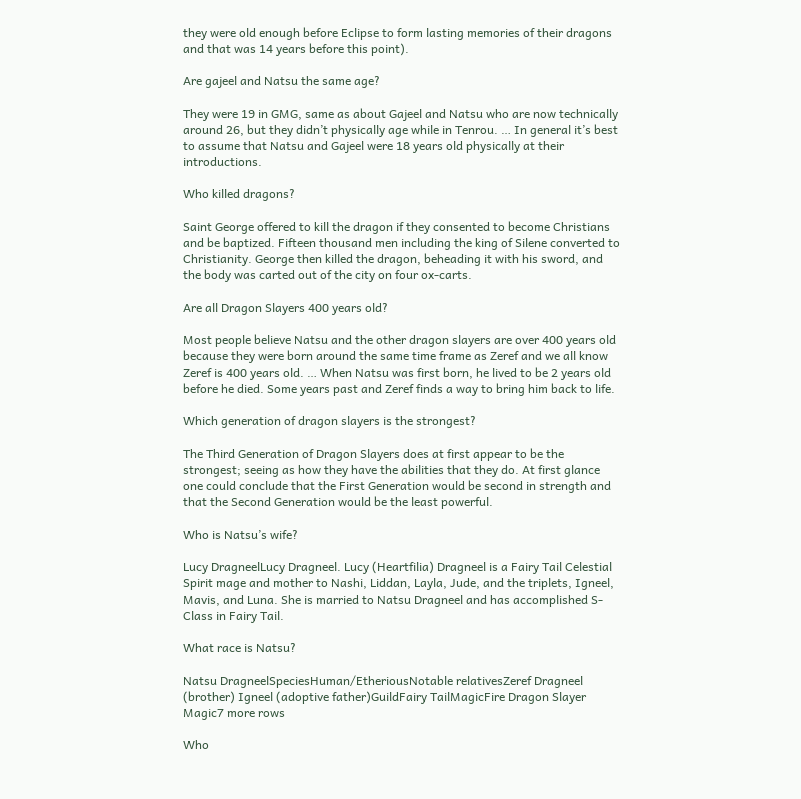they were old enough before Eclipse to form lasting memories of their dragons and that was 14 years before this point).

Are gajeel and Natsu the same age?

They were 19 in GMG, same as about Gajeel and Natsu who are now technically around 26, but they didn’t physically age while in Tenrou. … In general it’s best to assume that Natsu and Gajeel were 18 years old physically at their introductions.

Who killed dragons?

Saint George offered to kill the dragon if they consented to become Christians and be baptized. Fifteen thousand men including the king of Silene converted to Christianity. George then killed the dragon, beheading it with his sword, and the body was carted out of the city on four ox-carts.

Are all Dragon Slayers 400 years old?

Most people believe Natsu and the other dragon slayers are over 400 years old because they were born around the same time frame as Zeref and we all know Zeref is 400 years old. … When Natsu was first born, he lived to be 2 years old before he died. Some years past and Zeref finds a way to bring him back to life.

Which generation of dragon slayers is the strongest?

The Third Generation of Dragon Slayers does at first appear to be the strongest; seeing as how they have the abilities that they do. At first glance one could conclude that the First Generation would be second in strength and that the Second Generation would be the least powerful.

Who is Natsu’s wife?

Lucy DragneelLucy Dragneel. Lucy (Heartfilia) Dragneel is a Fairy Tail Celestial Spirit mage and mother to Nashi, Liddan, Layla, Jude, and the triplets, Igneel, Mavis, and Luna. She is married to Natsu Dragneel and has accomplished S-Class in Fairy Tail.

What race is Natsu?

Natsu DragneelSpeciesHuman/EtheriousNotable relativesZeref Dragneel (brother) Igneel (adoptive father)GuildFairy TailMagicFire Dragon Slayer Magic7 more rows

Who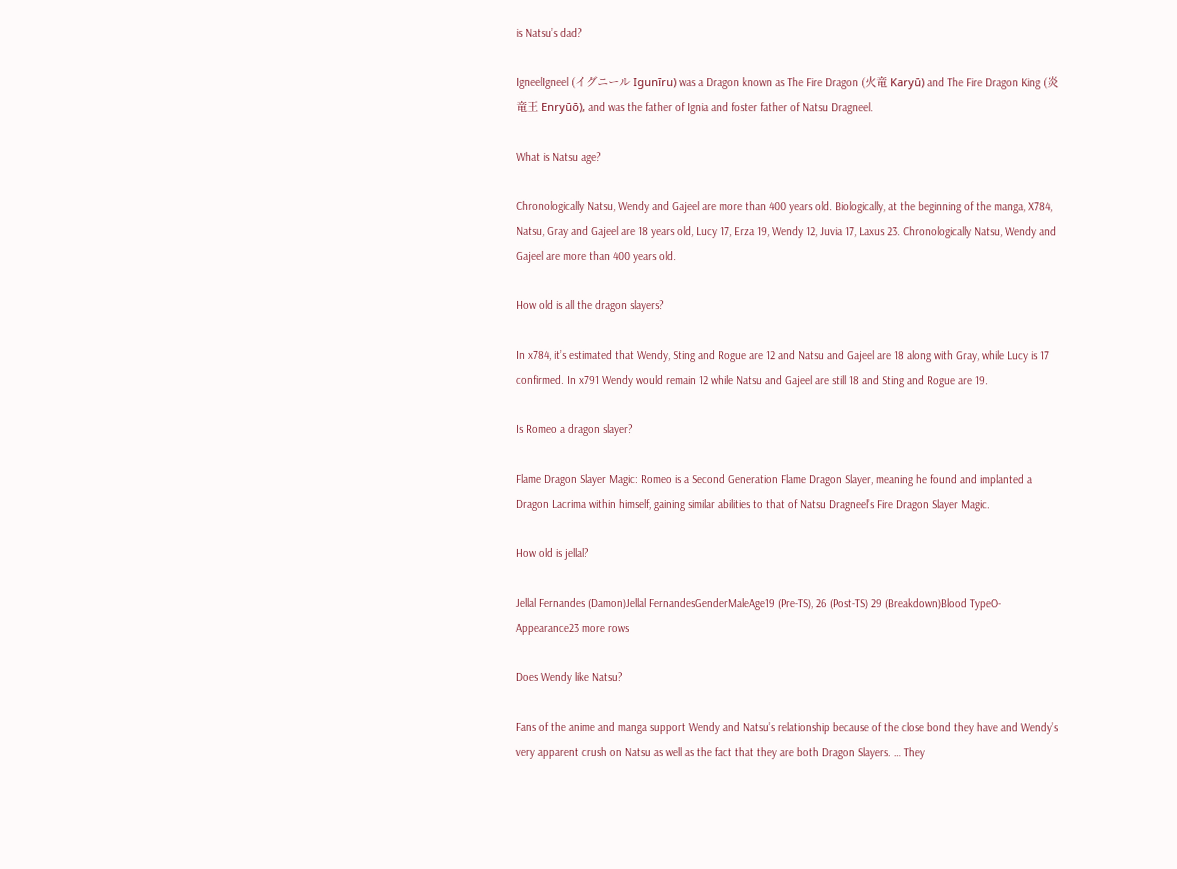is Natsu’s dad?

IgneelIgneel (イグニール Igunīru) was a Dragon known as The Fire Dragon (火竜 Karyū) and The Fire Dragon King (炎竜王 Enryūō), and was the father of Ignia and foster father of Natsu Dragneel.

What is Natsu age?

Chronologically Natsu, Wendy and Gajeel are more than 400 years old. Biologically, at the beginning of the manga, X784, Natsu, Gray and Gajeel are 18 years old, Lucy 17, Erza 19, Wendy 12, Juvia 17, Laxus 23. Chronologically Natsu, Wendy and Gajeel are more than 400 years old.

How old is all the dragon slayers?

In x784, it’s estimated that Wendy, Sting and Rogue are 12 and Natsu and Gajeel are 18 along with Gray, while Lucy is 17 confirmed. In x791 Wendy would remain 12 while Natsu and Gajeel are still 18 and Sting and Rogue are 19.

Is Romeo a dragon slayer?

Flame Dragon Slayer Magic: Romeo is a Second Generation Flame Dragon Slayer, meaning he found and implanted a Dragon Lacrima within himself, gaining similar abilities to that of Natsu Dragneel’s Fire Dragon Slayer Magic.

How old is jellal?

Jellal Fernandes (Damon)Jellal FernandesGenderMaleAge19 (Pre-TS), 26 (Post-TS) 29 (Breakdown)Blood TypeO-Appearance23 more rows

Does Wendy like Natsu?

Fans of the anime and manga support Wendy and Natsu’s relationship because of the close bond they have and Wendy’s very apparent crush on Natsu as well as the fact that they are both Dragon Slayers. … They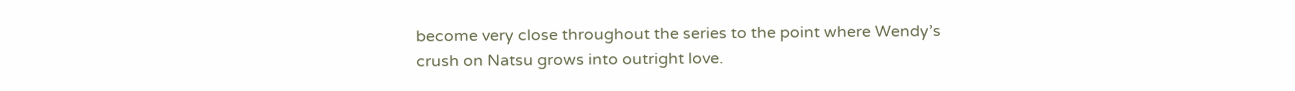become very close throughout the series to the point where Wendy’s crush on Natsu grows into outright love.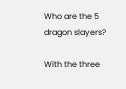Who are the 5 dragon slayers?

With the three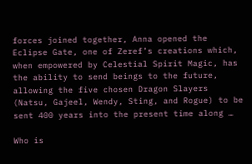forces joined together, Anna opened the Eclipse Gate, one of Zeref’s creations which, when empowered by Celestial Spirit Magic, has the ability to send beings to the future, allowing the five chosen Dragon Slayers (Natsu, Gajeel, Wendy, Sting, and Rogue) to be sent 400 years into the present time along …

Who is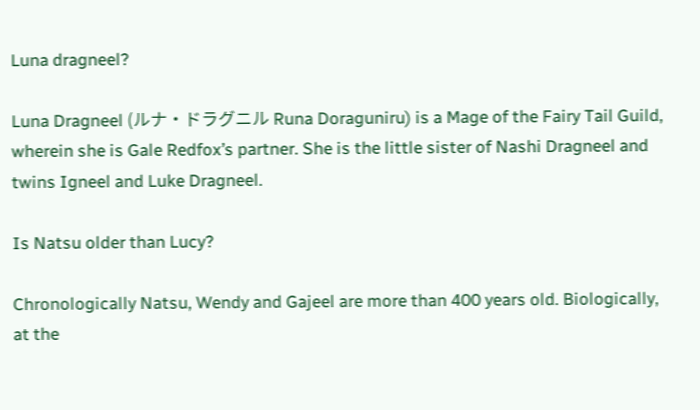Luna dragneel?

Luna Dragneel (ルナ・ドラグニル Runa Doraguniru) is a Mage of the Fairy Tail Guild, wherein she is Gale Redfox’s partner. She is the little sister of Nashi Dragneel and twins Igneel and Luke Dragneel.

Is Natsu older than Lucy?

Chronologically Natsu, Wendy and Gajeel are more than 400 years old. Biologically, at the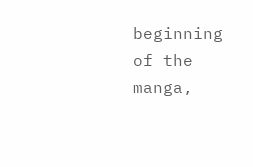beginning of the manga,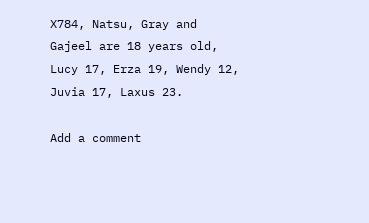X784, Natsu, Gray and Gajeel are 18 years old, Lucy 17, Erza 19, Wendy 12, Juvia 17, Laxus 23.

Add a comment